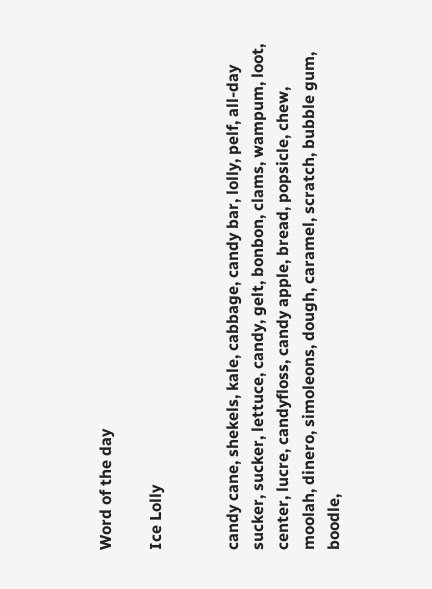Word of the day

Ice Lolly


candy cane, shekels, kale, cabbage, candy bar, lolly, pelf, all-day sucker, sucker, lettuce, candy, gelt, bonbon, clams, wampum, loot, center, lucre, candyfloss, candy apple, bread, popsicle, chew, moolah, dinero, simoleons, dough, caramel, scratch, bubble gum, boodle,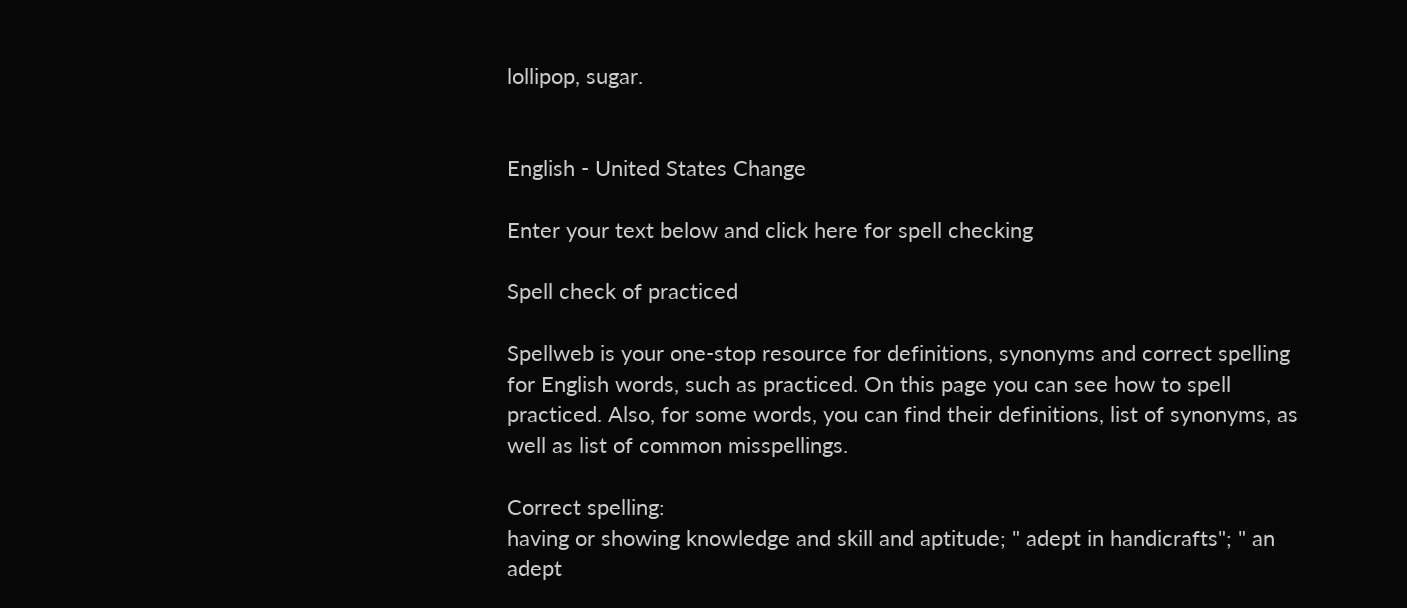lollipop, sugar.


English - United States Change

Enter your text below and click here for spell checking

Spell check of practiced

Spellweb is your one-stop resource for definitions, synonyms and correct spelling for English words, such as practiced. On this page you can see how to spell practiced. Also, for some words, you can find their definitions, list of synonyms, as well as list of common misspellings.

Correct spelling:
having or showing knowledge and skill and aptitude; " adept in handicrafts"; " an adept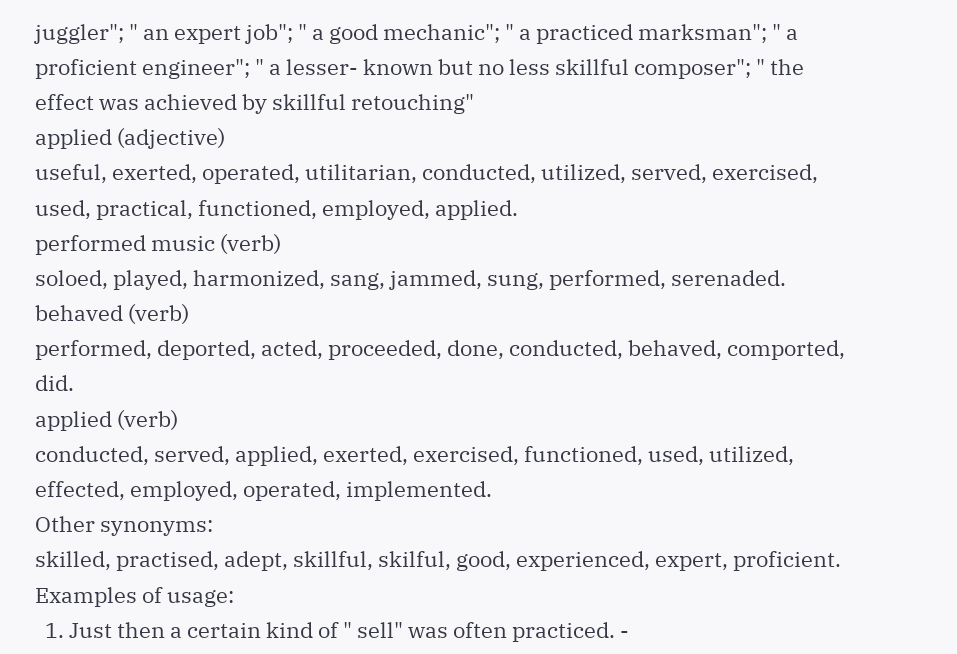juggler"; " an expert job"; " a good mechanic"; " a practiced marksman"; " a proficient engineer"; " a lesser- known but no less skillful composer"; " the effect was achieved by skillful retouching"
applied (adjective)
useful, exerted, operated, utilitarian, conducted, utilized, served, exercised, used, practical, functioned, employed, applied.
performed music (verb)
soloed, played, harmonized, sang, jammed, sung, performed, serenaded.
behaved (verb)
performed, deported, acted, proceeded, done, conducted, behaved, comported, did.
applied (verb)
conducted, served, applied, exerted, exercised, functioned, used, utilized, effected, employed, operated, implemented.
Other synonyms:
skilled, practised, adept, skillful, skilful, good, experienced, expert, proficient.
Examples of usage:
  1. Just then a certain kind of " sell" was often practiced. -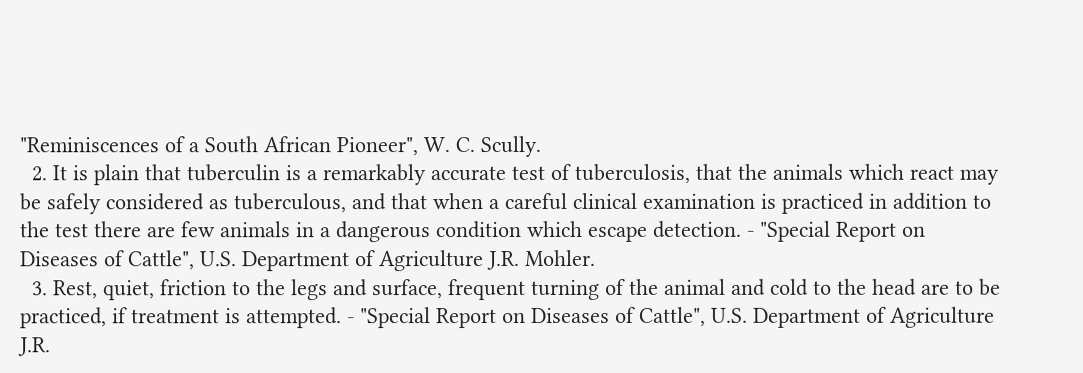"Reminiscences of a South African Pioneer", W. C. Scully.
  2. It is plain that tuberculin is a remarkably accurate test of tuberculosis, that the animals which react may be safely considered as tuberculous, and that when a careful clinical examination is practiced in addition to the test there are few animals in a dangerous condition which escape detection. - "Special Report on Diseases of Cattle", U.S. Department of Agriculture J.R. Mohler.
  3. Rest, quiet, friction to the legs and surface, frequent turning of the animal and cold to the head are to be practiced, if treatment is attempted. - "Special Report on Diseases of Cattle", U.S. Department of Agriculture J.R.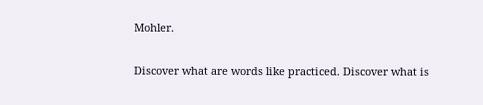Mohler.

Discover what are words like practiced. Discover what is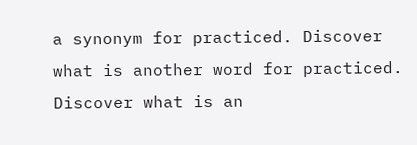a synonym for practiced. Discover what is another word for practiced. Discover what is an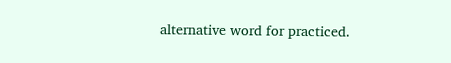alternative word for practiced.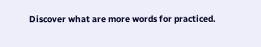Discover what are more words for practiced.